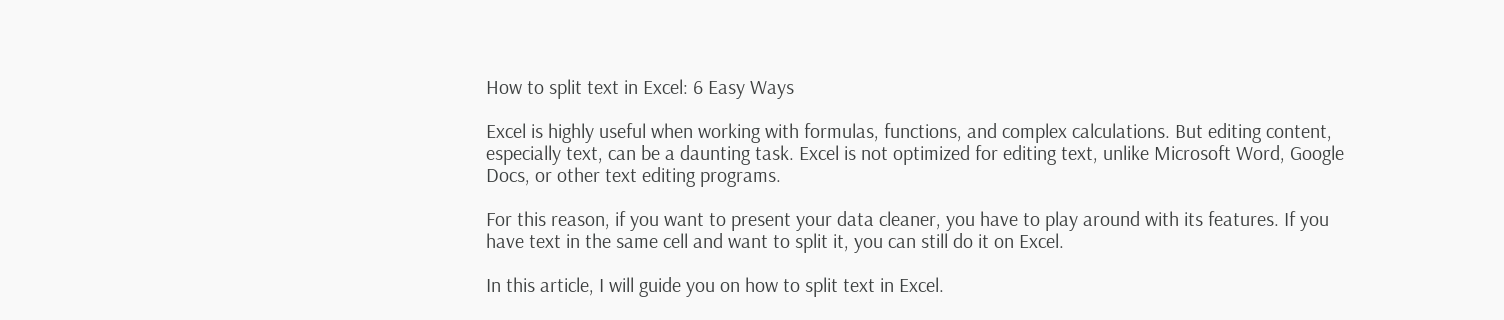How to split text in Excel: 6 Easy Ways

Excel is highly useful when working with formulas, functions, and complex calculations. But editing content, especially text, can be a daunting task. Excel is not optimized for editing text, unlike Microsoft Word, Google Docs, or other text editing programs.

For this reason, if you want to present your data cleaner, you have to play around with its features. If you have text in the same cell and want to split it, you can still do it on Excel.

In this article, I will guide you on how to split text in Excel.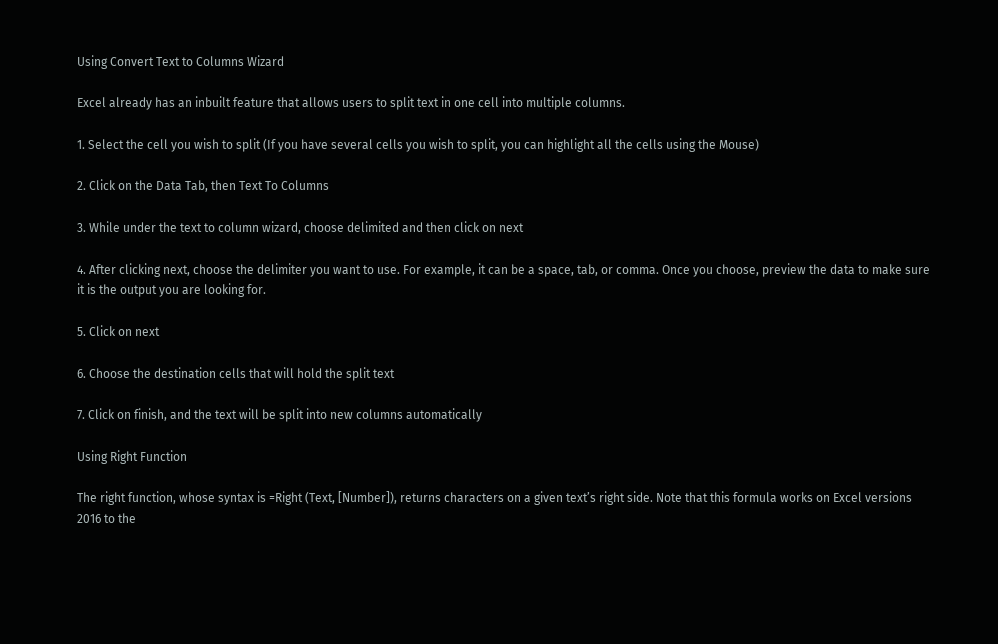Using Convert Text to Columns Wizard

Excel already has an inbuilt feature that allows users to split text in one cell into multiple columns.

1. Select the cell you wish to split (If you have several cells you wish to split, you can highlight all the cells using the Mouse)

2. Click on the Data Tab, then Text To Columns

3. While under the text to column wizard, choose delimited and then click on next

4. After clicking next, choose the delimiter you want to use. For example, it can be a space, tab, or comma. Once you choose, preview the data to make sure it is the output you are looking for.

5. Click on next

6. Choose the destination cells that will hold the split text

7. Click on finish, and the text will be split into new columns automatically

Using Right Function

The right function, whose syntax is =Right (Text, [Number]), returns characters on a given text’s right side. Note that this formula works on Excel versions 2016 to the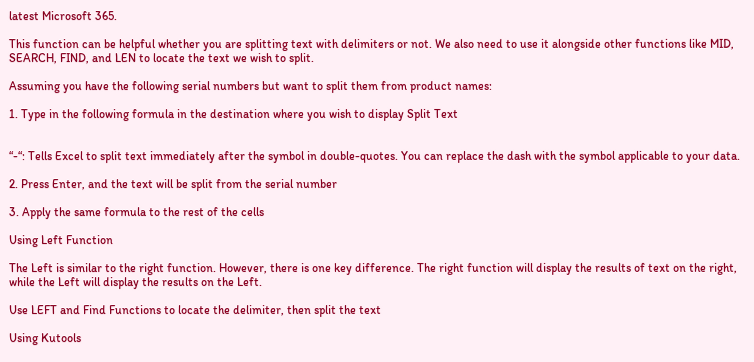latest Microsoft 365.

This function can be helpful whether you are splitting text with delimiters or not. We also need to use it alongside other functions like MID, SEARCH, FIND, and LEN to locate the text we wish to split.

Assuming you have the following serial numbers but want to split them from product names:

1. Type in the following formula in the destination where you wish to display Split Text


“-“: Tells Excel to split text immediately after the symbol in double-quotes. You can replace the dash with the symbol applicable to your data.

2. Press Enter, and the text will be split from the serial number

3. Apply the same formula to the rest of the cells

Using Left Function

The Left is similar to the right function. However, there is one key difference. The right function will display the results of text on the right, while the Left will display the results on the Left.

Use LEFT and Find Functions to locate the delimiter, then split the text

Using Kutools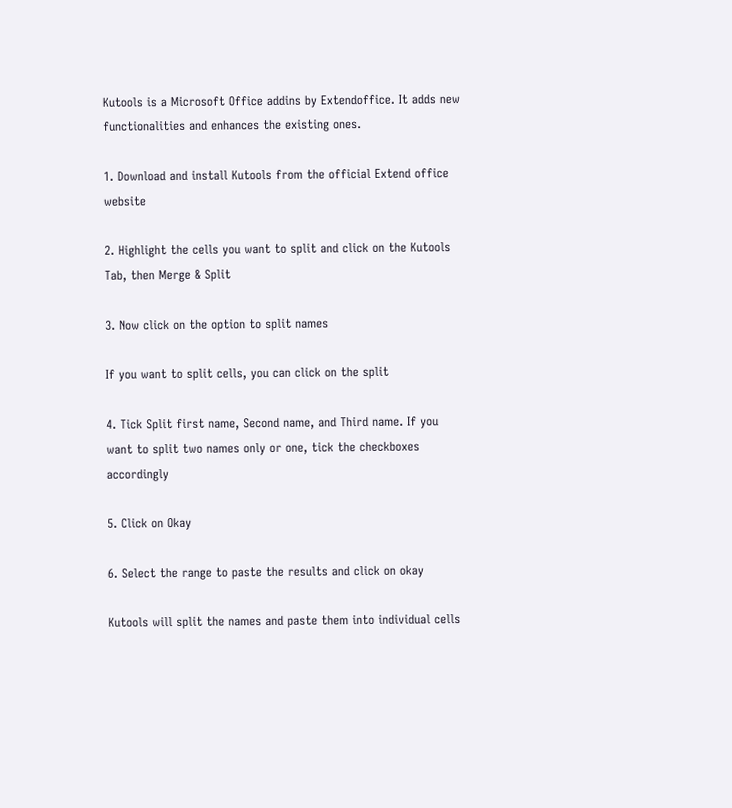Kutools is a Microsoft Office addins by Extendoffice. It adds new functionalities and enhances the existing ones.

1. Download and install Kutools from the official Extend office website

2. Highlight the cells you want to split and click on the Kutools Tab, then Merge & Split

3. Now click on the option to split names

If you want to split cells, you can click on the split

4. Tick Split first name, Second name, and Third name. If you want to split two names only or one, tick the checkboxes accordingly

5. Click on Okay

6. Select the range to paste the results and click on okay

Kutools will split the names and paste them into individual cells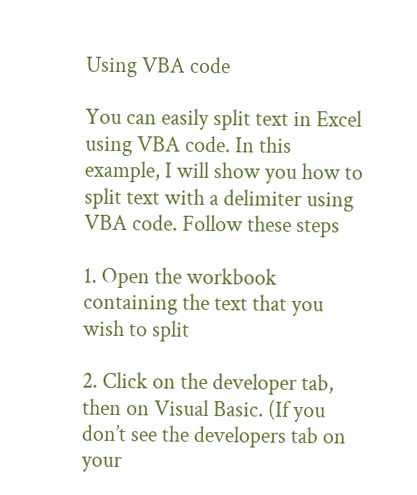Using VBA code

You can easily split text in Excel using VBA code. In this example, I will show you how to split text with a delimiter using VBA code. Follow these steps

1. Open the workbook containing the text that you wish to split

2. Click on the developer tab, then on Visual Basic. (If you don’t see the developers tab on your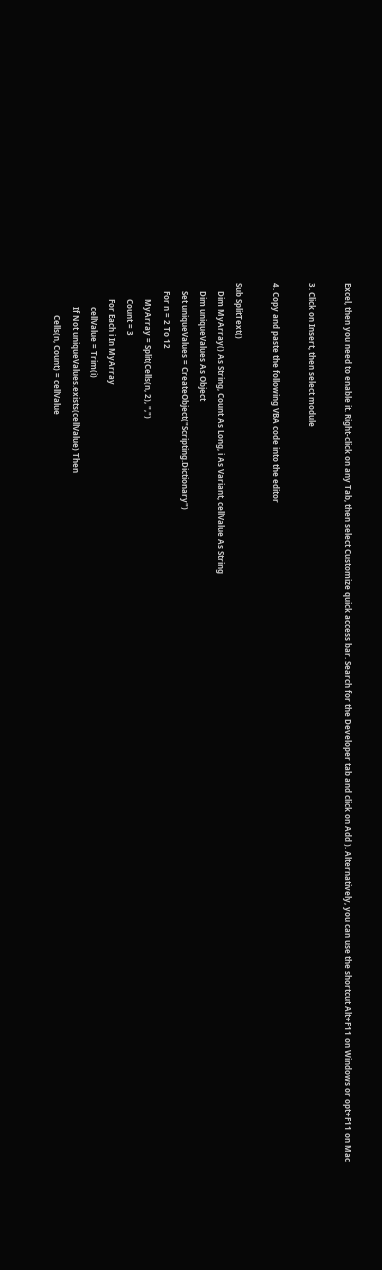Excel, then you need to enable it. Right-click on any Tab, then select Customize quick access bar. Search for the Developer tab and click on Add ). Alternatively, you can use the shortcut Alt+F11 on Windows or opt+F11 on Mac

3. Click on Insert, then select module

4. Copy and paste the following VBA code into the editor

Sub SplitText()
    Dim MyArray() As String, Count As Long, i As Variant, cellValue As String
    Dim uniqueValues As Object
    Set uniqueValues = CreateObject("Scripting.Dictionary")
    For n = 2 To 12
        MyArray = Split(Cells(n, 2), ",")
        Count = 3
        For Each i In MyArray
            cellValue = Trim(i)
            If Not uniqueValues.exists(cellValue) Then
                Cells(n, Count) = cellValue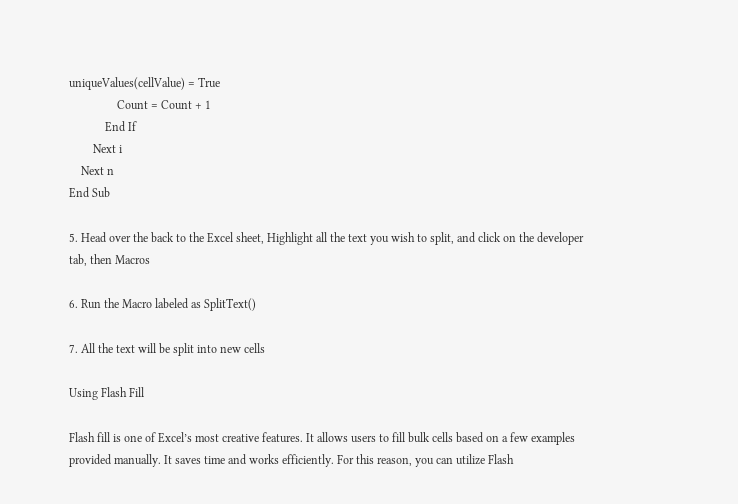uniqueValues(cellValue) = True
                Count = Count + 1
            End If
        Next i
    Next n
End Sub

5. Head over the back to the Excel sheet, Highlight all the text you wish to split, and click on the developer tab, then Macros

6. Run the Macro labeled as SplitText()

7. All the text will be split into new cells

Using Flash Fill

Flash fill is one of Excel’s most creative features. It allows users to fill bulk cells based on a few examples provided manually. It saves time and works efficiently. For this reason, you can utilize Flash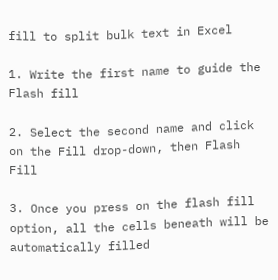fill to split bulk text in Excel

1. Write the first name to guide the Flash fill

2. Select the second name and click on the Fill drop-down, then Flash Fill

3. Once you press on the flash fill option, all the cells beneath will be automatically filled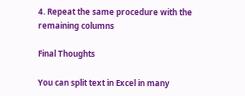4. Repeat the same procedure with the remaining columns

Final Thoughts

You can split text in Excel in many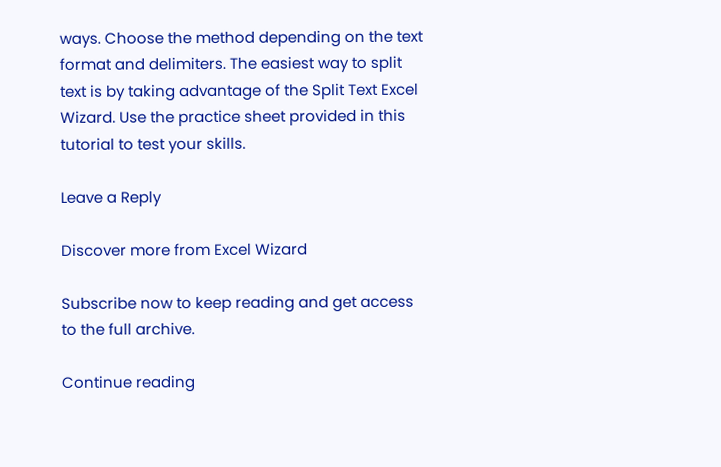ways. Choose the method depending on the text format and delimiters. The easiest way to split text is by taking advantage of the Split Text Excel Wizard. Use the practice sheet provided in this tutorial to test your skills.

Leave a Reply

Discover more from Excel Wizard

Subscribe now to keep reading and get access to the full archive.

Continue reading